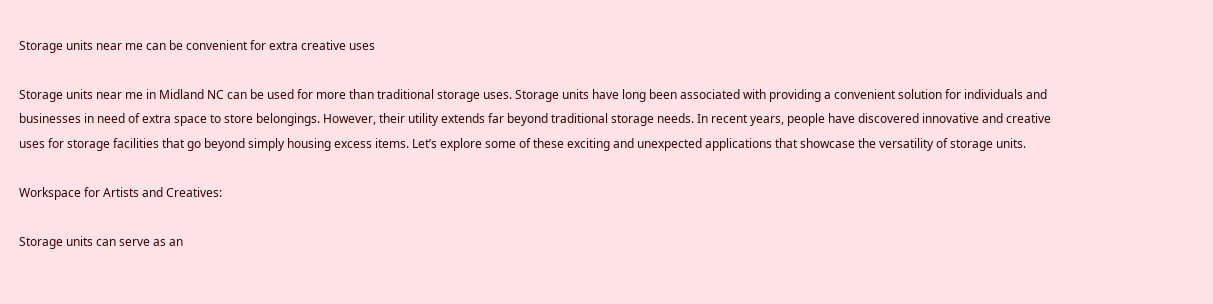Storage units near me can be convenient for extra creative uses

Storage units near me in Midland NC can be used for more than traditional storage uses. Storage units have long been associated with providing a convenient solution for individuals and businesses in need of extra space to store belongings. However, their utility extends far beyond traditional storage needs. In recent years, people have discovered innovative and creative uses for storage facilities that go beyond simply housing excess items. Let’s explore some of these exciting and unexpected applications that showcase the versatility of storage units.

Workspace for Artists and Creatives:

Storage units can serve as an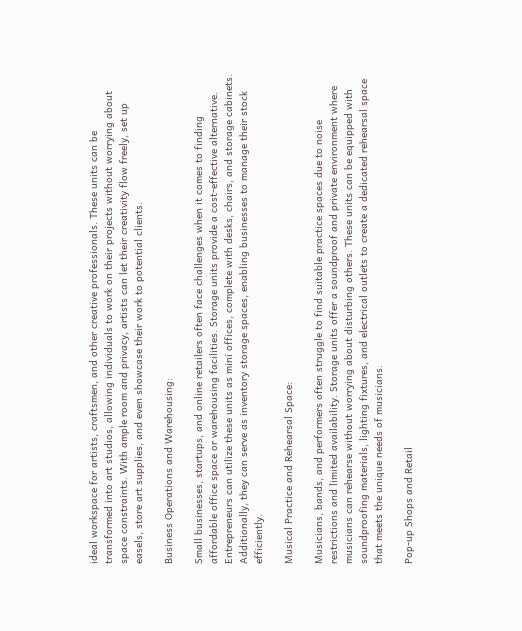ideal workspace for artists, craftsmen, and other creative professionals. These units can be transformed into art studios, allowing individuals to work on their projects without worrying about space constraints. With ample room and privacy, artists can let their creativity flow freely, set up easels, store art supplies, and even showcase their work to potential clients.

Business Operations and Warehousing:

Small businesses, startups, and online retailers often face challenges when it comes to finding affordable office space or warehousing facilities. Storage units provide a cost-effective alternative. Entrepreneurs can utilize these units as mini offices, complete with desks, chairs, and storage cabinets. Additionally, they can serve as inventory storage spaces, enabling businesses to manage their stock efficiently.

Musical Practice and Rehearsal Space:

Musicians, bands, and performers often struggle to find suitable practice spaces due to noise restrictions and limited availability. Storage units offer a soundproof and private environment where musicians can rehearse without worrying about disturbing others. These units can be equipped with soundproofing materials, lighting fixtures, and electrical outlets to create a dedicated rehearsal space that meets the unique needs of musicians.

Pop-up Shops and Retail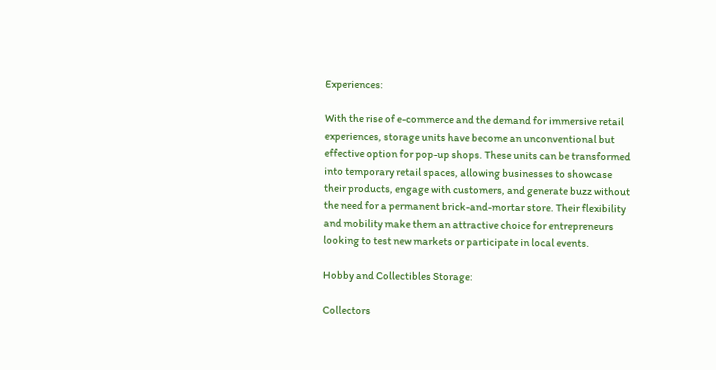Experiences:

With the rise of e-commerce and the demand for immersive retail experiences, storage units have become an unconventional but effective option for pop-up shops. These units can be transformed into temporary retail spaces, allowing businesses to showcase their products, engage with customers, and generate buzz without the need for a permanent brick-and-mortar store. Their flexibility and mobility make them an attractive choice for entrepreneurs looking to test new markets or participate in local events.

Hobby and Collectibles Storage:

Collectors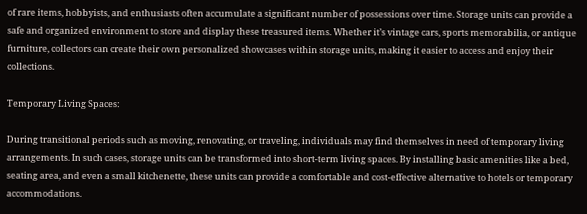of rare items, hobbyists, and enthusiasts often accumulate a significant number of possessions over time. Storage units can provide a safe and organized environment to store and display these treasured items. Whether it’s vintage cars, sports memorabilia, or antique furniture, collectors can create their own personalized showcases within storage units, making it easier to access and enjoy their collections.

Temporary Living Spaces:

During transitional periods such as moving, renovating, or traveling, individuals may find themselves in need of temporary living arrangements. In such cases, storage units can be transformed into short-term living spaces. By installing basic amenities like a bed, seating area, and even a small kitchenette, these units can provide a comfortable and cost-effective alternative to hotels or temporary accommodations.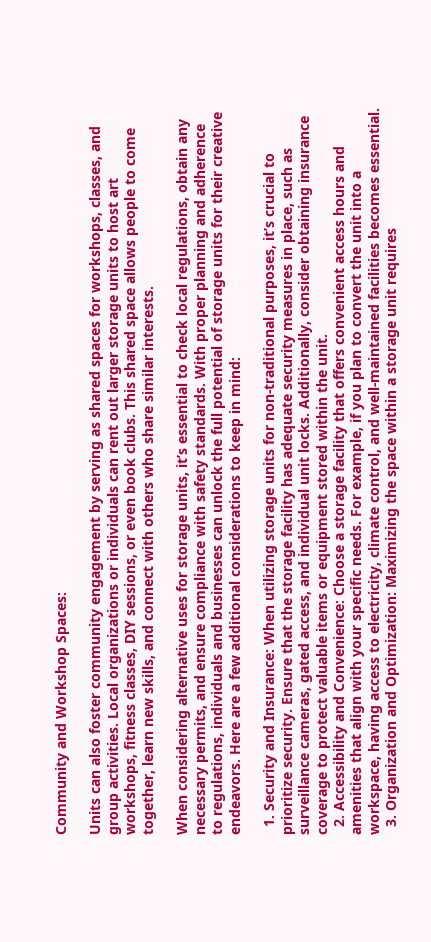Community and Workshop Spaces:

Units can also foster community engagement by serving as shared spaces for workshops, classes, and group activities. Local organizations or individuals can rent out larger storage units to host art workshops, fitness classes, DIY sessions, or even book clubs. This shared space allows people to come together, learn new skills, and connect with others who share similar interests.

When considering alternative uses for storage units, it’s essential to check local regulations, obtain any necessary permits, and ensure compliance with safety standards. With proper planning and adherence to regulations, individuals and businesses can unlock the full potential of storage units for their creative endeavors. Here are a few additional considerations to keep in mind:

  1. Security and Insurance: When utilizing storage units for non-traditional purposes, it’s crucial to prioritize security. Ensure that the storage facility has adequate security measures in place, such as surveillance cameras, gated access, and individual unit locks. Additionally, consider obtaining insurance coverage to protect valuable items or equipment stored within the unit.
  2. Accessibility and Convenience: Choose a storage facility that offers convenient access hours and amenities that align with your specific needs. For example, if you plan to convert the unit into a workspace, having access to electricity, climate control, and well-maintained facilities becomes essential.
  3. Organization and Optimization: Maximizing the space within a storage unit requires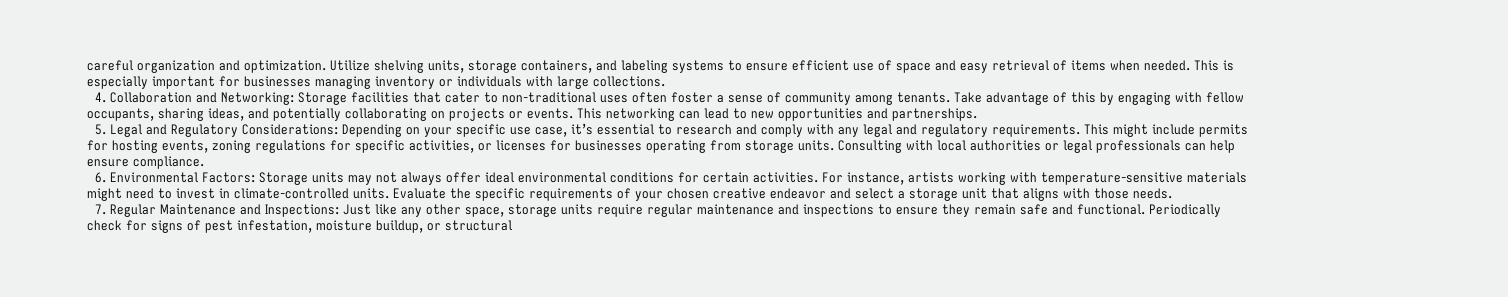careful organization and optimization. Utilize shelving units, storage containers, and labeling systems to ensure efficient use of space and easy retrieval of items when needed. This is especially important for businesses managing inventory or individuals with large collections.
  4. Collaboration and Networking: Storage facilities that cater to non-traditional uses often foster a sense of community among tenants. Take advantage of this by engaging with fellow occupants, sharing ideas, and potentially collaborating on projects or events. This networking can lead to new opportunities and partnerships.
  5. Legal and Regulatory Considerations: Depending on your specific use case, it’s essential to research and comply with any legal and regulatory requirements. This might include permits for hosting events, zoning regulations for specific activities, or licenses for businesses operating from storage units. Consulting with local authorities or legal professionals can help ensure compliance.
  6. Environmental Factors: Storage units may not always offer ideal environmental conditions for certain activities. For instance, artists working with temperature-sensitive materials might need to invest in climate-controlled units. Evaluate the specific requirements of your chosen creative endeavor and select a storage unit that aligns with those needs.
  7. Regular Maintenance and Inspections: Just like any other space, storage units require regular maintenance and inspections to ensure they remain safe and functional. Periodically check for signs of pest infestation, moisture buildup, or structural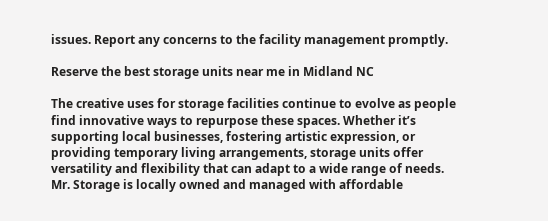issues. Report any concerns to the facility management promptly.

Reserve the best storage units near me in Midland NC

The creative uses for storage facilities continue to evolve as people find innovative ways to repurpose these spaces. Whether it’s supporting local businesses, fostering artistic expression, or providing temporary living arrangements, storage units offer versatility and flexibility that can adapt to a wide range of needs. Mr. Storage is locally owned and managed with affordable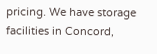pricing. We have storage facilities in Concord,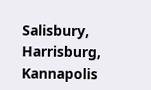Salisbury, Harrisburg, Kannapolis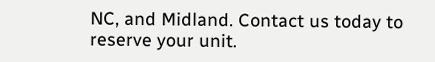NC, and Midland. Contact us today to reserve your unit.